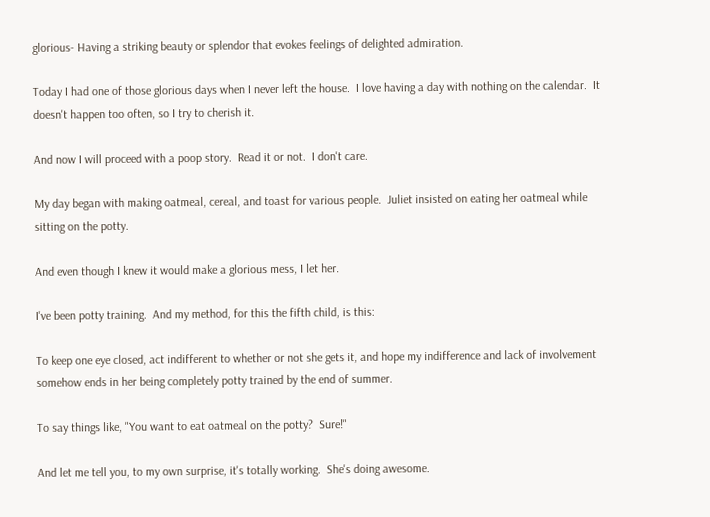glorious- Having a striking beauty or splendor that evokes feelings of delighted admiration.

Today I had one of those glorious days when I never left the house.  I love having a day with nothing on the calendar.  It doesn't happen too often, so I try to cherish it.

And now I will proceed with a poop story.  Read it or not.  I don't care.

My day began with making oatmeal, cereal, and toast for various people.  Juliet insisted on eating her oatmeal while sitting on the potty.

And even though I knew it would make a glorious mess, I let her.

I've been potty training.  And my method, for this the fifth child, is this:

To keep one eye closed, act indifferent to whether or not she gets it, and hope my indifference and lack of involvement somehow ends in her being completely potty trained by the end of summer.

To say things like, "You want to eat oatmeal on the potty?  Sure!"

And let me tell you, to my own surprise, it's totally working.  She's doing awesome.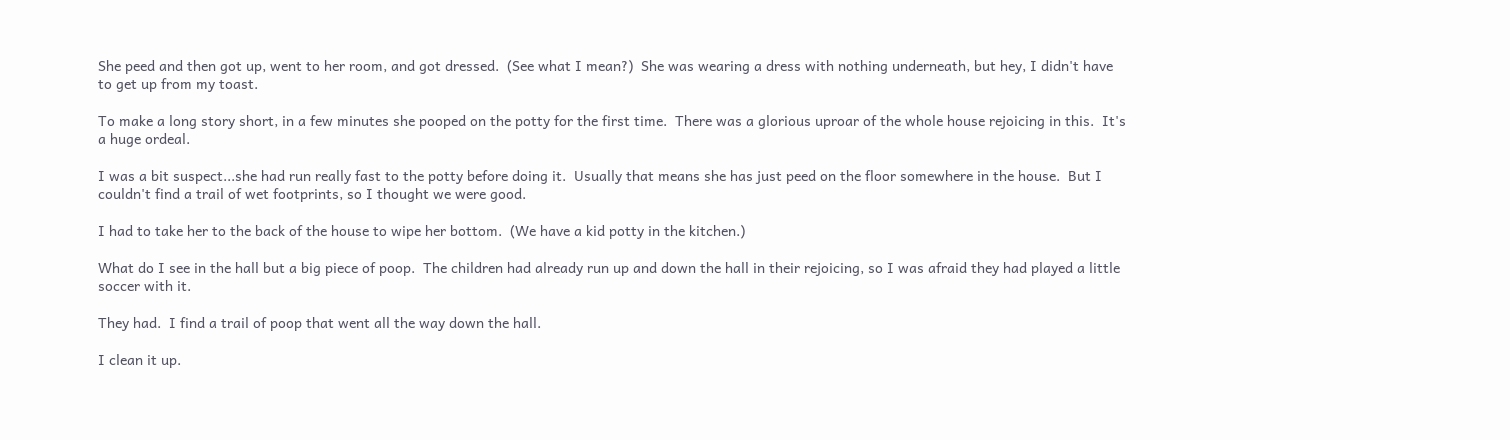She peed and then got up, went to her room, and got dressed.  (See what I mean?)  She was wearing a dress with nothing underneath, but hey, I didn't have to get up from my toast.

To make a long story short, in a few minutes she pooped on the potty for the first time.  There was a glorious uproar of the whole house rejoicing in this.  It's a huge ordeal.

I was a bit suspect...she had run really fast to the potty before doing it.  Usually that means she has just peed on the floor somewhere in the house.  But I couldn't find a trail of wet footprints, so I thought we were good.

I had to take her to the back of the house to wipe her bottom.  (We have a kid potty in the kitchen.)

What do I see in the hall but a big piece of poop.  The children had already run up and down the hall in their rejoicing, so I was afraid they had played a little soccer with it.

They had.  I find a trail of poop that went all the way down the hall.

I clean it up.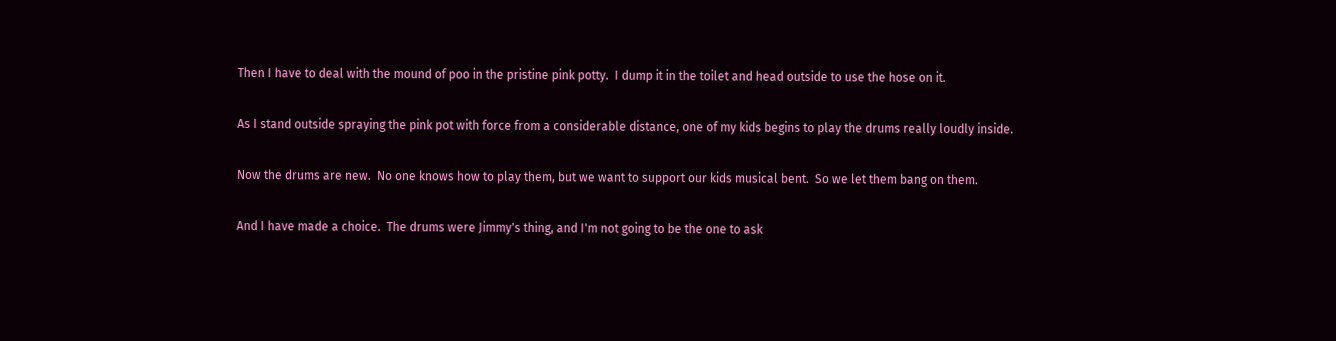Then I have to deal with the mound of poo in the pristine pink potty.  I dump it in the toilet and head outside to use the hose on it.

As I stand outside spraying the pink pot with force from a considerable distance, one of my kids begins to play the drums really loudly inside.

Now the drums are new.  No one knows how to play them, but we want to support our kids musical bent.  So we let them bang on them.

And I have made a choice.  The drums were Jimmy's thing, and I'm not going to be the one to ask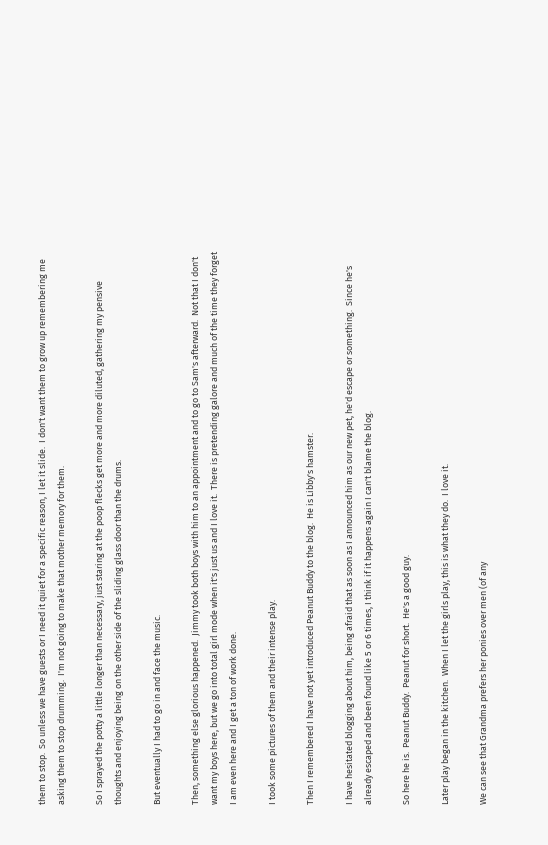them to stop.  So unless we have guests or I need it quiet for a specific reason, I let it slide.  I don't want them to grow up remembering me asking them to stop drumming.  I'm not going to make that mother memory for them.

So I sprayed the potty a little longer than necessary, just staring at the poop flecks get more and more diluted, gathering my pensive thoughts and enjoying being on the other side of the sliding glass door than the drums.

But eventually I had to go in and face the music.

Then, something else glorious happened.  Jimmy took both boys with him to an appointment and to go to Sam's afterward.  Not that I don't want my boys here, but we go into total girl mode when it's just us and I love it.  There is pretending galore and much of the time they forget I am even here and I get a ton of work done.

I took some pictures of them and their intense play.

Then I remembered I have not yet introduced Peanut Buddy to the blog.  He is Libby's hamster.

I have hesitated blogging about him, being afraid that as soon as I announced him as our new pet, he'd escape or something.  Since he's already escaped and been found like 5 or 6 times, I think if it happens again I can't blame the blog.

So here he is.  Peanut Buddy.  Peanut for short.  He's a good guy.

Later play began in the kitchen.  When I let the girls play, this is what they do.  I love it.

We can see that Grandma prefers her ponies over men (of any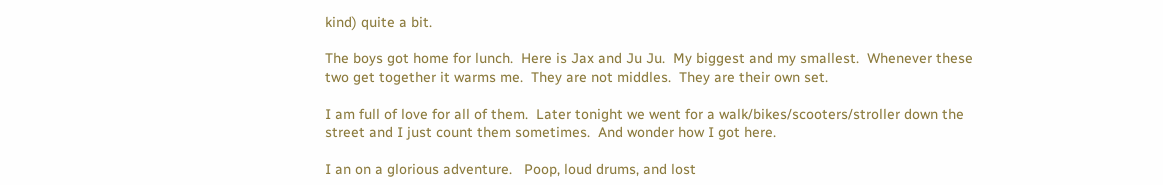kind) quite a bit.

The boys got home for lunch.  Here is Jax and Ju Ju.  My biggest and my smallest.  Whenever these two get together it warms me.  They are not middles.  They are their own set.

I am full of love for all of them.  Later tonight we went for a walk/bikes/scooters/stroller down the street and I just count them sometimes.  And wonder how I got here.

I an on a glorious adventure.   Poop, loud drums, and lost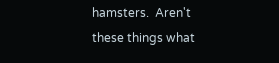hamsters.  Aren't these things what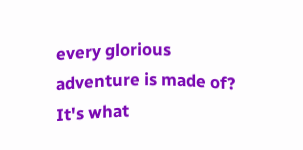every glorious adventure is made of?  It's what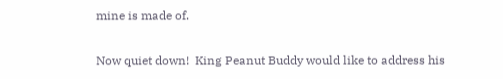mine is made of.

Now quiet down!  King Peanut Buddy would like to address his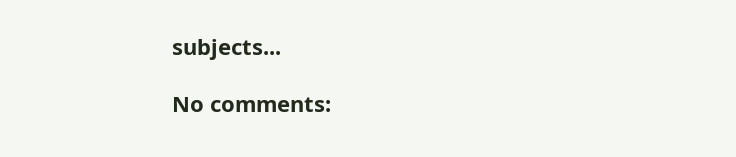subjects...

No comments: